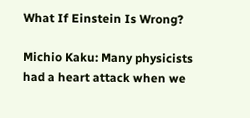What If Einstein Is Wrong?

Michio Kaku: Many physicists had a heart attack when we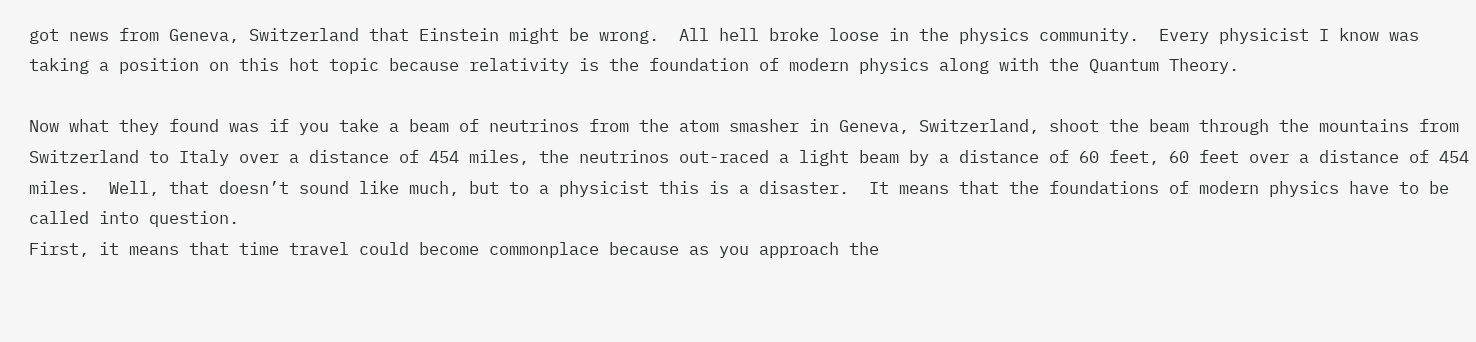got news from Geneva, Switzerland that Einstein might be wrong.  All hell broke loose in the physics community.  Every physicist I know was taking a position on this hot topic because relativity is the foundation of modern physics along with the Quantum Theory.

Now what they found was if you take a beam of neutrinos from the atom smasher in Geneva, Switzerland, shoot the beam through the mountains from Switzerland to Italy over a distance of 454 miles, the neutrinos out-raced a light beam by a distance of 60 feet, 60 feet over a distance of 454 miles.  Well, that doesn’t sound like much, but to a physicist this is a disaster.  It means that the foundations of modern physics have to be called into question.
First, it means that time travel could become commonplace because as you approach the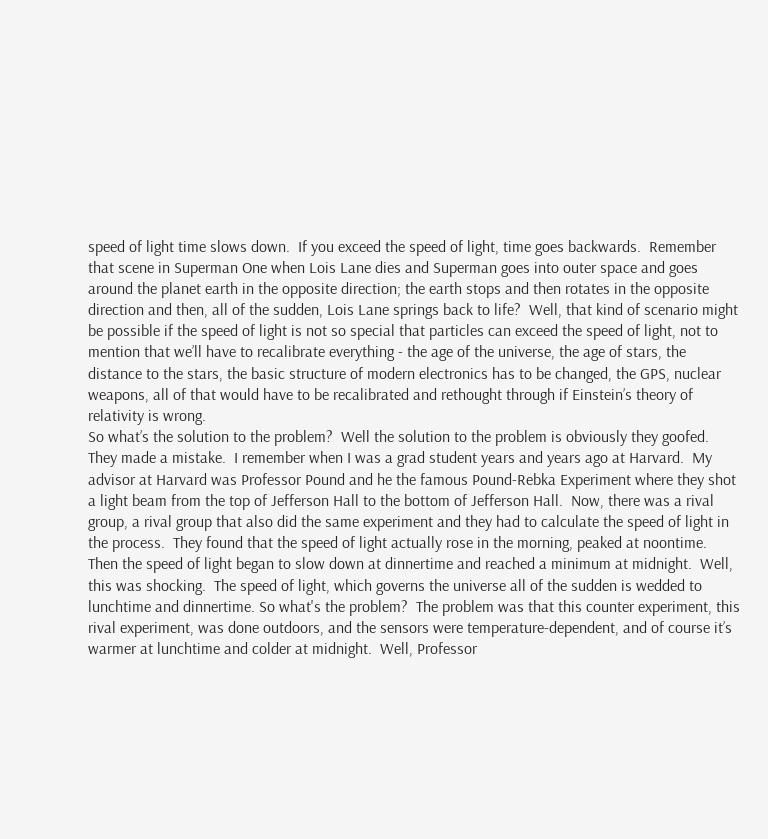speed of light time slows down.  If you exceed the speed of light, time goes backwards.  Remember that scene in Superman One when Lois Lane dies and Superman goes into outer space and goes around the planet earth in the opposite direction; the earth stops and then rotates in the opposite direction and then, all of the sudden, Lois Lane springs back to life?  Well, that kind of scenario might be possible if the speed of light is not so special that particles can exceed the speed of light, not to mention that we’ll have to recalibrate everything - the age of the universe, the age of stars, the distance to the stars, the basic structure of modern electronics has to be changed, the GPS, nuclear weapons, all of that would have to be recalibrated and rethought through if Einstein’s theory of relativity is wrong.
So what’s the solution to the problem?  Well the solution to the problem is obviously they goofed.  They made a mistake.  I remember when I was a grad student years and years ago at Harvard.  My advisor at Harvard was Professor Pound and he the famous Pound-Rebka Experiment where they shot a light beam from the top of Jefferson Hall to the bottom of Jefferson Hall.  Now, there was a rival group, a rival group that also did the same experiment and they had to calculate the speed of light in the process.  They found that the speed of light actually rose in the morning, peaked at noontime.  Then the speed of light began to slow down at dinnertime and reached a minimum at midnight.  Well, this was shocking.  The speed of light, which governs the universe all of the sudden is wedded to lunchtime and dinnertime. So what's the problem?  The problem was that this counter experiment, this rival experiment, was done outdoors, and the sensors were temperature-dependent, and of course it’s warmer at lunchtime and colder at midnight.  Well, Professor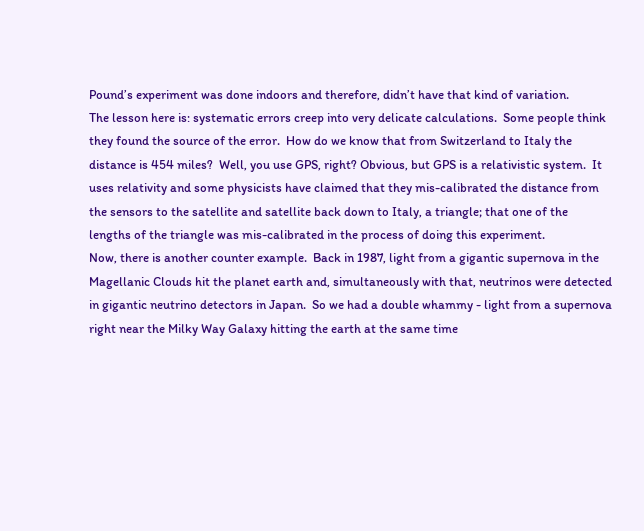Pound’s experiment was done indoors and therefore, didn’t have that kind of variation.
The lesson here is: systematic errors creep into very delicate calculations.  Some people think they found the source of the error.  How do we know that from Switzerland to Italy the distance is 454 miles?  Well, you use GPS, right? Obvious, but GPS is a relativistic system.  It uses relativity and some physicists have claimed that they mis-calibrated the distance from the sensors to the satellite and satellite back down to Italy, a triangle; that one of the lengths of the triangle was mis-calibrated in the process of doing this experiment.
Now, there is another counter example.  Back in 1987, light from a gigantic supernova in the Magellanic Clouds hit the planet earth and, simultaneously with that, neutrinos were detected in gigantic neutrino detectors in Japan.  So we had a double whammy - light from a supernova right near the Milky Way Galaxy hitting the earth at the same time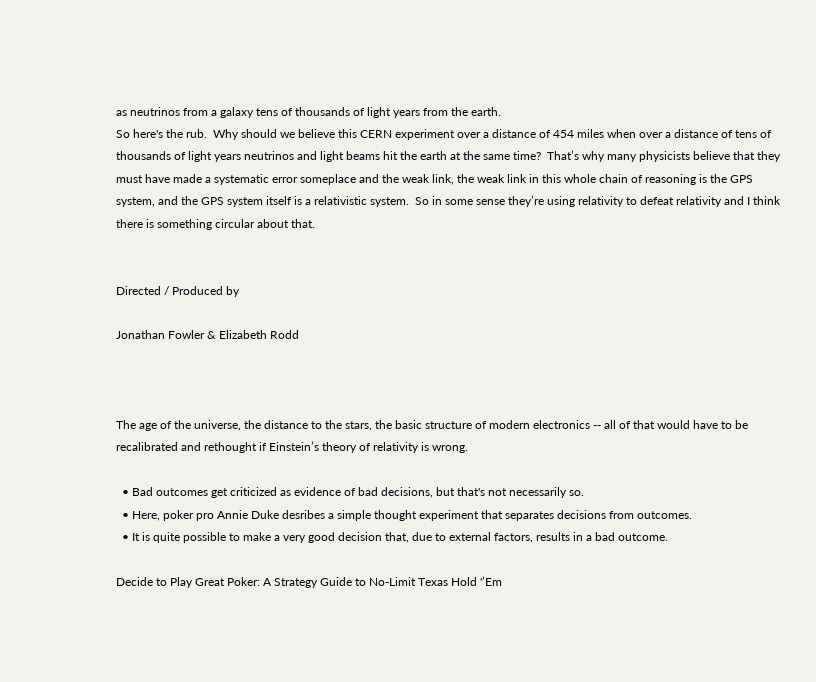as neutrinos from a galaxy tens of thousands of light years from the earth.
So here's the rub.  Why should we believe this CERN experiment over a distance of 454 miles when over a distance of tens of thousands of light years neutrinos and light beams hit the earth at the same time?  That’s why many physicists believe that they must have made a systematic error someplace and the weak link, the weak link in this whole chain of reasoning is the GPS system, and the GPS system itself is a relativistic system.  So in some sense they’re using relativity to defeat relativity and I think there is something circular about that.


Directed / Produced by

Jonathan Fowler & Elizabeth Rodd



The age of the universe, the distance to the stars, the basic structure of modern electronics -- all of that would have to be recalibrated and rethought if Einstein’s theory of relativity is wrong.

  • Bad outcomes get criticized as evidence of bad decisions, but that's not necessarily so.
  • Here, poker pro Annie Duke desribes a simple thought experiment that separates decisions from outcomes.
  • It is quite possible to make a very good decision that, due to external factors, results in a bad outcome.

Decide to Play Great Poker: A Strategy Guide to No-Limit Texas Hold '’Em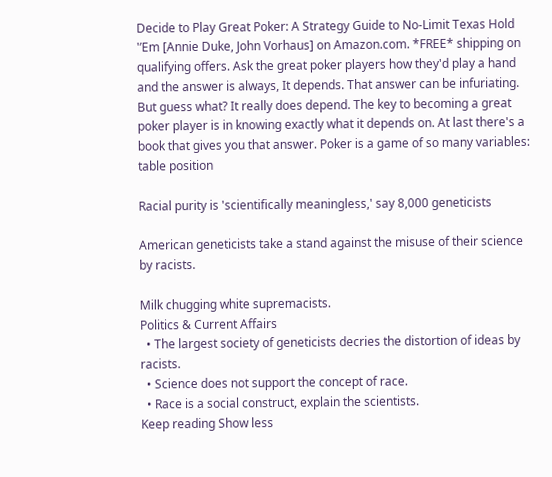Decide to Play Great Poker: A Strategy Guide to No-Limit Texas Hold '’Em [Annie Duke, John Vorhaus] on Amazon.com. *FREE* shipping on qualifying offers. Ask the great poker players how they'd play a hand and the answer is always, It depends. That answer can be infuriating. But guess what? It really does depend. The key to becoming a great poker player is in knowing exactly what it depends on. At last there's a book that gives you that answer. Poker is a game of so many variables: table position

Racial purity is 'scientifically meaningless,' say 8,000 geneticists

American geneticists take a stand against the misuse of their science by racists.

Milk chugging white supremacists.
Politics & Current Affairs
  • The largest society of geneticists decries the distortion of ideas by racists.
  • Science does not support the concept of race.
  • Race is a social construct, explain the scientists.
Keep reading Show less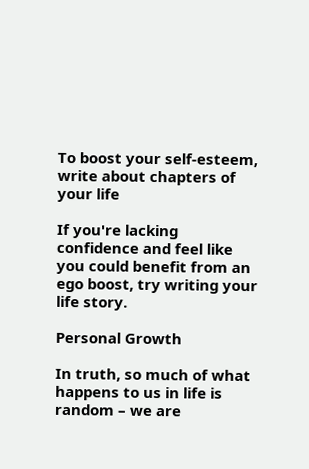To boost your self-esteem, write about chapters of your life

If you're lacking confidence and feel like you could benefit from an ego boost, try writing your life story.

Personal Growth

In truth, so much of what happens to us in life is random – we are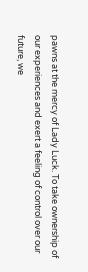pawns at the mercy of Lady Luck. To take ownership of our experiences and exert a feeling of control over our future, we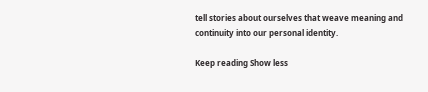tell stories about ourselves that weave meaning and continuity into our personal identity.

Keep reading Show less